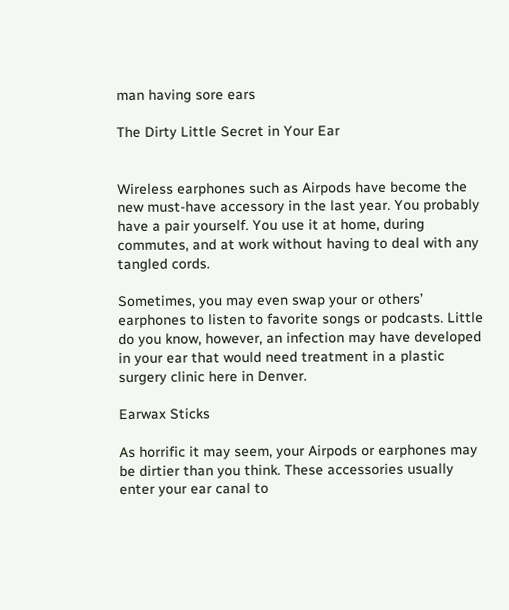man having sore ears

The Dirty Little Secret in Your Ear


Wireless earphones such as Airpods have become the new must-have accessory in the last year. You probably have a pair yourself. You use it at home, during commutes, and at work without having to deal with any tangled cords.

Sometimes, you may even swap your or others’ earphones to listen to favorite songs or podcasts. Little do you know, however, an infection may have developed in your ear that would need treatment in a plastic surgery clinic here in Denver.

Earwax Sticks

As horrific it may seem, your Airpods or earphones may be dirtier than you think. These accessories usually enter your ear canal to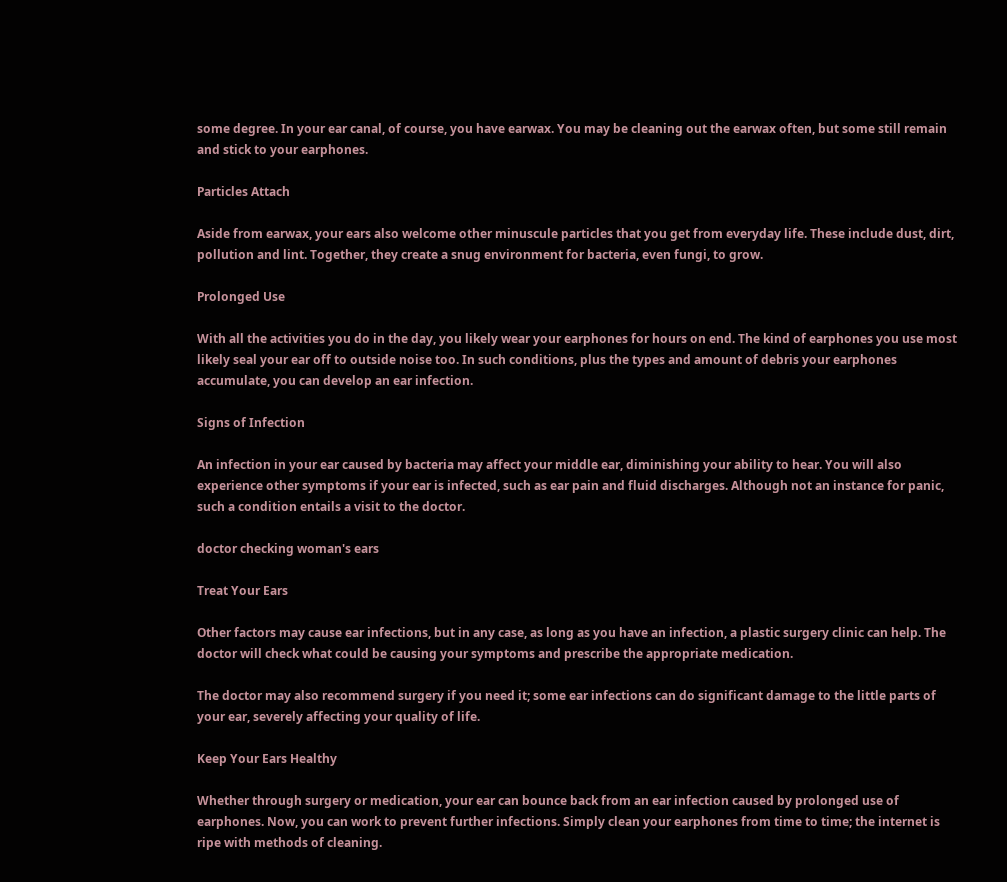some degree. In your ear canal, of course, you have earwax. You may be cleaning out the earwax often, but some still remain and stick to your earphones.

Particles Attach

Aside from earwax, your ears also welcome other minuscule particles that you get from everyday life. These include dust, dirt, pollution and lint. Together, they create a snug environment for bacteria, even fungi, to grow.

Prolonged Use

With all the activities you do in the day, you likely wear your earphones for hours on end. The kind of earphones you use most likely seal your ear off to outside noise too. In such conditions, plus the types and amount of debris your earphones accumulate, you can develop an ear infection.

Signs of Infection

An infection in your ear caused by bacteria may affect your middle ear, diminishing your ability to hear. You will also experience other symptoms if your ear is infected, such as ear pain and fluid discharges. Although not an instance for panic, such a condition entails a visit to the doctor.

doctor checking woman's ears

Treat Your Ears

Other factors may cause ear infections, but in any case, as long as you have an infection, a plastic surgery clinic can help. The doctor will check what could be causing your symptoms and prescribe the appropriate medication.

The doctor may also recommend surgery if you need it; some ear infections can do significant damage to the little parts of your ear, severely affecting your quality of life.

Keep Your Ears Healthy

Whether through surgery or medication, your ear can bounce back from an ear infection caused by prolonged use of earphones. Now, you can work to prevent further infections. Simply clean your earphones from time to time; the internet is ripe with methods of cleaning.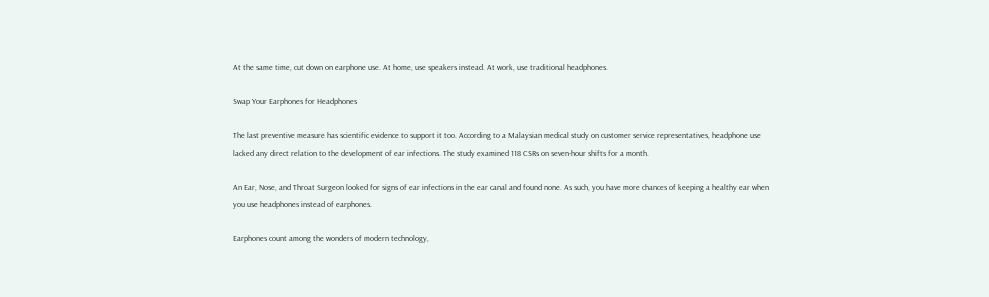At the same time, cut down on earphone use. At home, use speakers instead. At work, use traditional headphones.

Swap Your Earphones for Headphones

The last preventive measure has scientific evidence to support it too. According to a Malaysian medical study on customer service representatives, headphone use lacked any direct relation to the development of ear infections. The study examined 118 CSRs on seven-hour shifts for a month.

An Ear, Nose, and Throat Surgeon looked for signs of ear infections in the ear canal and found none. As such, you have more chances of keeping a healthy ear when you use headphones instead of earphones.

Earphones count among the wonders of modern technology,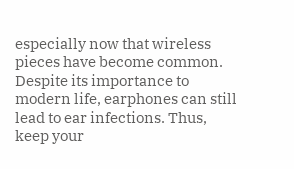especially now that wireless pieces have become common. Despite its importance to modern life, earphones can still lead to ear infections. Thus, keep your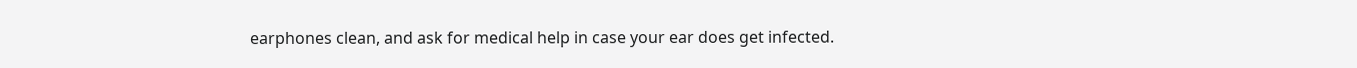earphones clean, and ask for medical help in case your ear does get infected.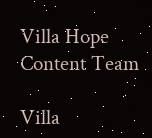Villa Hope Content Team

Villa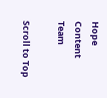Hope Content Team

Scroll to Top